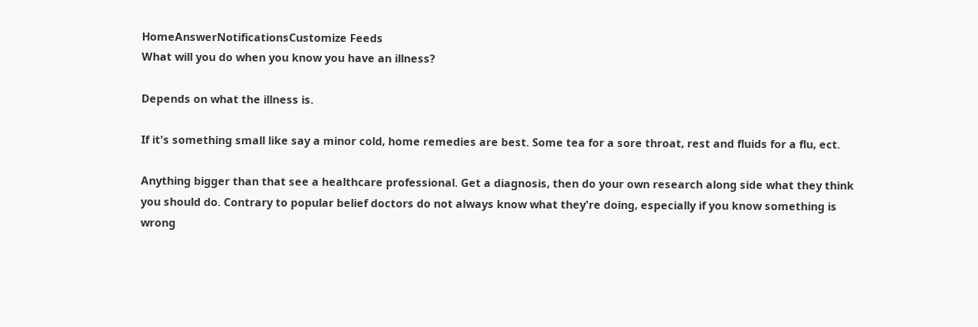HomeAnswerNotificationsCustomize Feeds
What will you do when you know you have an illness?

Depends on what the illness is.

If it's something small like say a minor cold, home remedies are best. Some tea for a sore throat, rest and fluids for a flu, ect.

Anything bigger than that see a healthcare professional. Get a diagnosis, then do your own research along side what they think you should do. Contrary to popular belief doctors do not always know what they're doing, especially if you know something is wrong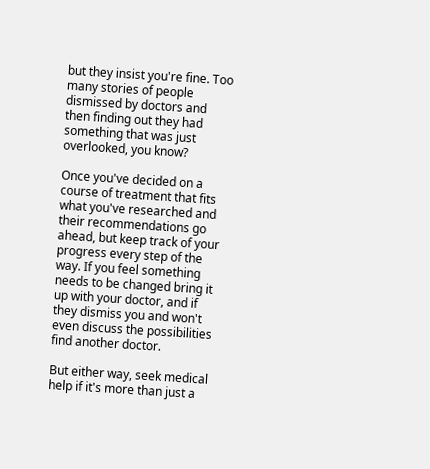but they insist you're fine. Too many stories of people dismissed by doctors and then finding out they had something that was just overlooked, you know?

Once you've decided on a course of treatment that fits what you've researched and their recommendations go ahead, but keep track of your progress every step of the way. If you feel something needs to be changed bring it up with your doctor, and if they dismiss you and won't even discuss the possibilities find another doctor.

But either way, seek medical help if it's more than just a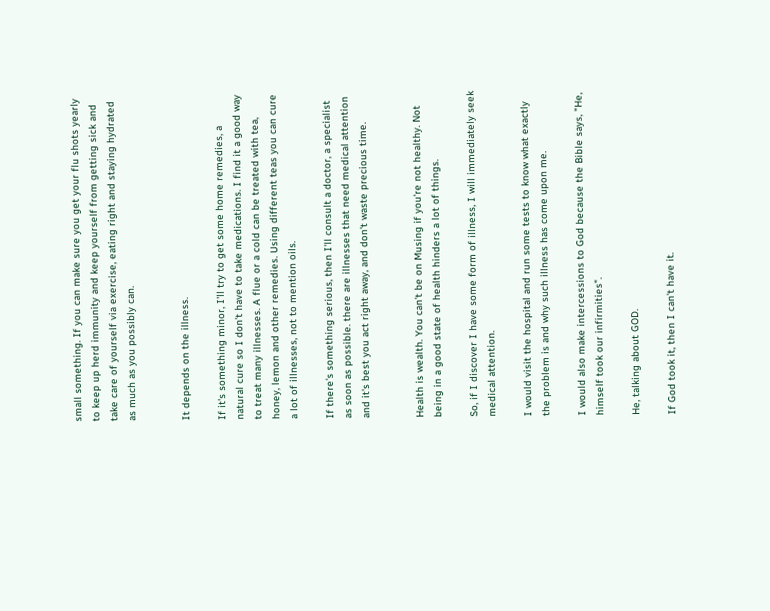small something. If you can make sure you get your flu shots yearly to keep up herd immunity and keep yourself from getting sick and take care of yourself via exercise, eating right and staying hydrated as much as you possibly can.


It depends on the illness.

If it's something minor, I'll try to get some home remedies, a natural cure so I don't have to take medications. I find it a good way to treat many illnesses. A flue or a cold can be treated with tea, honey, lemon and other remedies. Using different teas you can cure a lot of illnesses, not to mention oils.

If there's something serious, then I'll consult a doctor, a specialist as soon as possible. there are illnesses that need medical attention and it's best you act right away, and don't waste precious time.


Health is wealth. You can't be on Musing if you're not healthy. Not being in a good state of health hinders a lot of things.

So, if I discover I have some form of illness, I will immediately seek medical attention.

I would visit the hospital and run some tests to know what exactly the problem is and why such illness has come upon me.

I would also make intercessions to God because the Bible says, "He, himself took our infirmities".

He, talking about GOD.

If God took it, then I can't have it.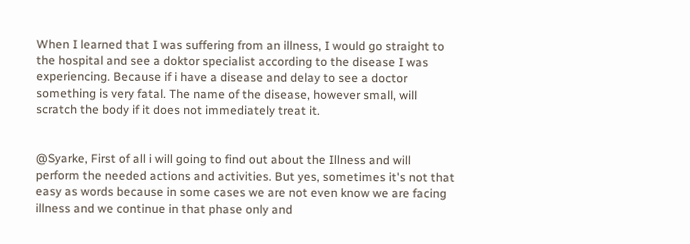When I learned that I was suffering from an illness, I would go straight to the hospital and see a doktor specialist according to the disease I was experiencing. Because if i have a disease and delay to see a doctor something is very fatal. The name of the disease, however small, will scratch the body if it does not immediately treat it.


@Syarke, First of all i will going to find out about the Illness and will perform the needed actions and activities. But yes, sometimes it's not that easy as words because in some cases we are not even know we are facing illness and we continue in that phase only and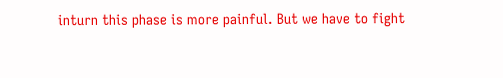inturn this phase is more painful. But we have to fight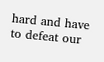hard and have to defeat our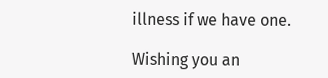illness if we have one.

Wishing you an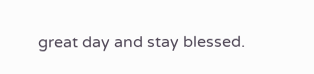great day and stay blessed.